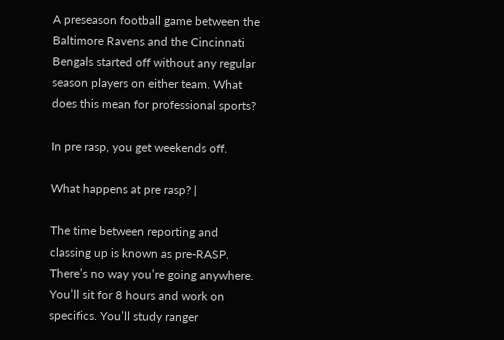A preseason football game between the Baltimore Ravens and the Cincinnati Bengals started off without any regular season players on either team. What does this mean for professional sports?

In pre rasp, you get weekends off.

What happens at pre rasp? |

The time between reporting and classing up is known as pre-RASP. There’s no way you’re going anywhere. You’ll sit for 8 hours and work on specifics. You’ll study ranger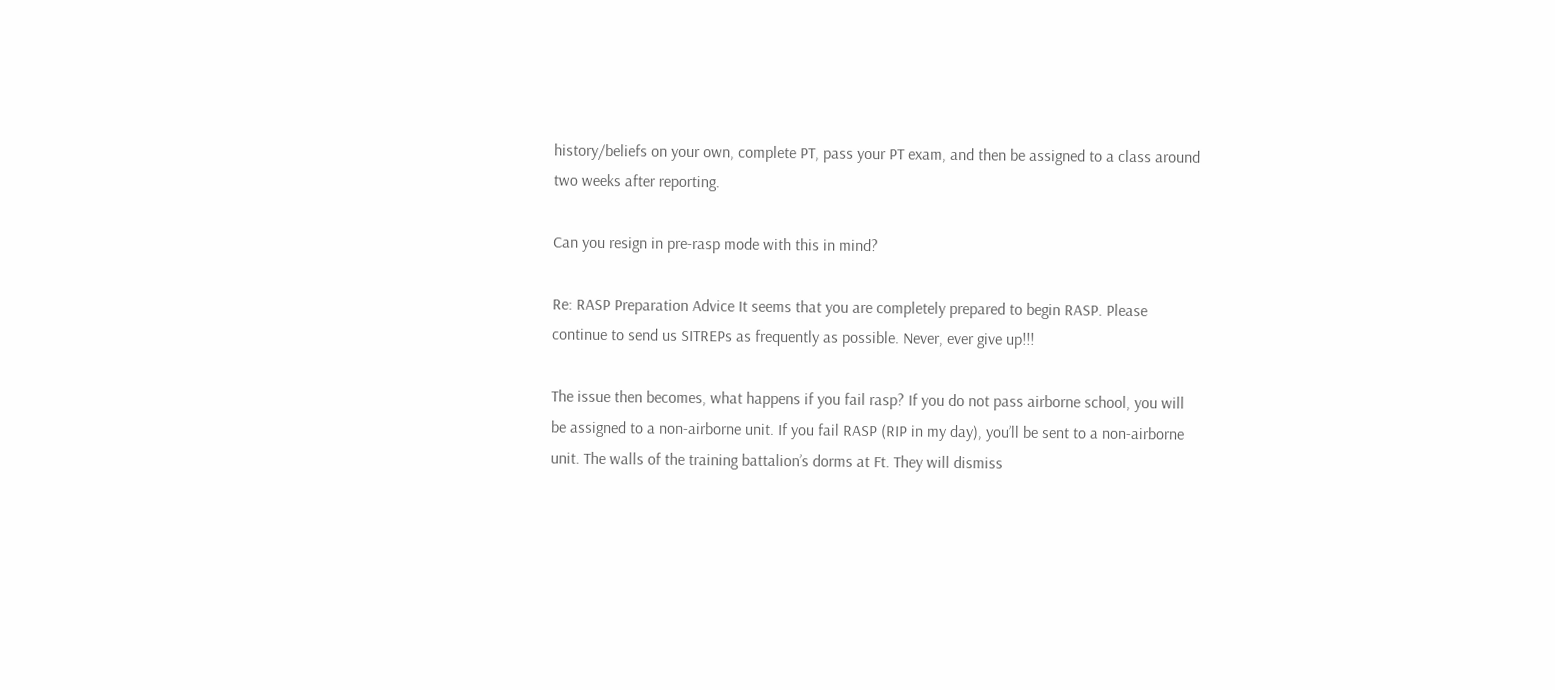history/beliefs on your own, complete PT, pass your PT exam, and then be assigned to a class around two weeks after reporting.

Can you resign in pre-rasp mode with this in mind?

Re: RASP Preparation Advice It seems that you are completely prepared to begin RASP. Please continue to send us SITREPs as frequently as possible. Never, ever give up!!!

The issue then becomes, what happens if you fail rasp? If you do not pass airborne school, you will be assigned to a non-airborne unit. If you fail RASP (RIP in my day), you’ll be sent to a non-airborne unit. The walls of the training battalion’s dorms at Ft. They will dismiss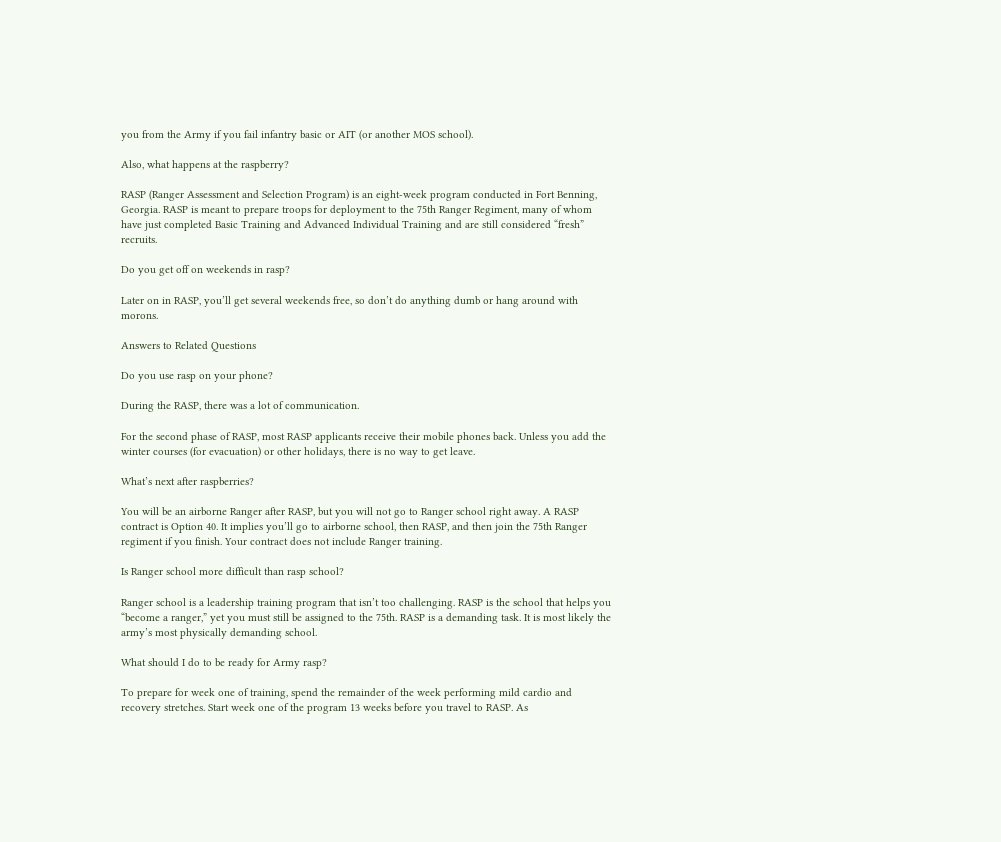you from the Army if you fail infantry basic or AIT (or another MOS school).

Also, what happens at the raspberry?

RASP (Ranger Assessment and Selection Program) is an eight-week program conducted in Fort Benning, Georgia. RASP is meant to prepare troops for deployment to the 75th Ranger Regiment, many of whom have just completed Basic Training and Advanced Individual Training and are still considered “fresh” recruits.

Do you get off on weekends in rasp?

Later on in RASP, you’ll get several weekends free, so don’t do anything dumb or hang around with morons.

Answers to Related Questions

Do you use rasp on your phone?

During the RASP, there was a lot of communication.

For the second phase of RASP, most RASP applicants receive their mobile phones back. Unless you add the winter courses (for evacuation) or other holidays, there is no way to get leave.

What’s next after raspberries?

You will be an airborne Ranger after RASP, but you will not go to Ranger school right away. A RASP contract is Option 40. It implies you’ll go to airborne school, then RASP, and then join the 75th Ranger regiment if you finish. Your contract does not include Ranger training.

Is Ranger school more difficult than rasp school?

Ranger school is a leadership training program that isn’t too challenging. RASP is the school that helps you “become a ranger,” yet you must still be assigned to the 75th. RASP is a demanding task. It is most likely the army’s most physically demanding school.

What should I do to be ready for Army rasp?

To prepare for week one of training, spend the remainder of the week performing mild cardio and recovery stretches. Start week one of the program 13 weeks before you travel to RASP. As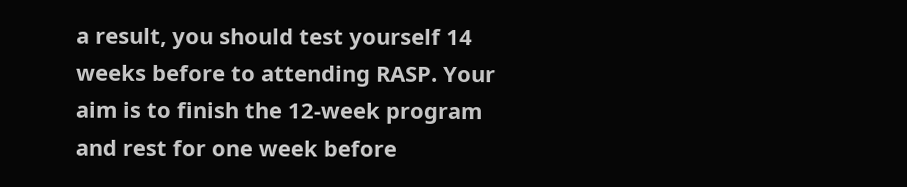a result, you should test yourself 14 weeks before to attending RASP. Your aim is to finish the 12-week program and rest for one week before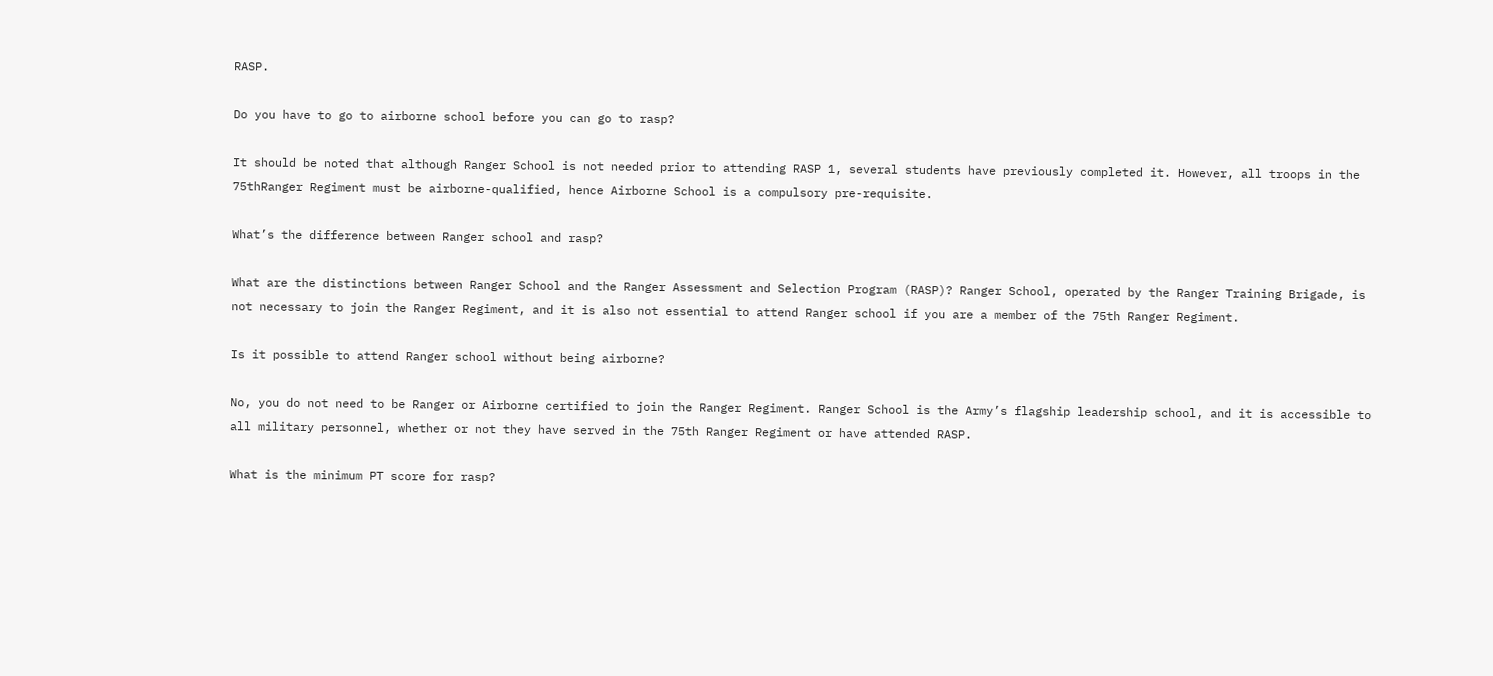RASP.

Do you have to go to airborne school before you can go to rasp?

It should be noted that although Ranger School is not needed prior to attending RASP 1, several students have previously completed it. However, all troops in the 75thRanger Regiment must be airborne-qualified, hence Airborne School is a compulsory pre-requisite.

What’s the difference between Ranger school and rasp?

What are the distinctions between Ranger School and the Ranger Assessment and Selection Program (RASP)? Ranger School, operated by the Ranger Training Brigade, is not necessary to join the Ranger Regiment, and it is also not essential to attend Ranger school if you are a member of the 75th Ranger Regiment.

Is it possible to attend Ranger school without being airborne?

No, you do not need to be Ranger or Airborne certified to join the Ranger Regiment. Ranger School is the Army’s flagship leadership school, and it is accessible to all military personnel, whether or not they have served in the 75th Ranger Regiment or have attended RASP.

What is the minimum PT score for rasp?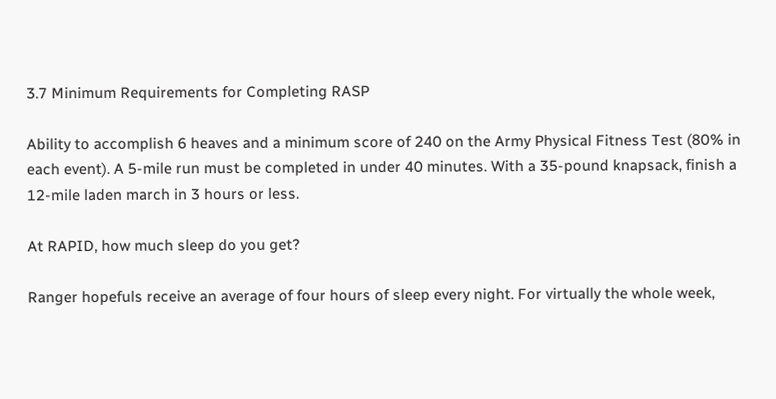3.7 Minimum Requirements for Completing RASP

Ability to accomplish 6 heaves and a minimum score of 240 on the Army Physical Fitness Test (80% in each event). A 5-mile run must be completed in under 40 minutes. With a 35-pound knapsack, finish a 12-mile laden march in 3 hours or less.

At RAPID, how much sleep do you get?

Ranger hopefuls receive an average of four hours of sleep every night. For virtually the whole week,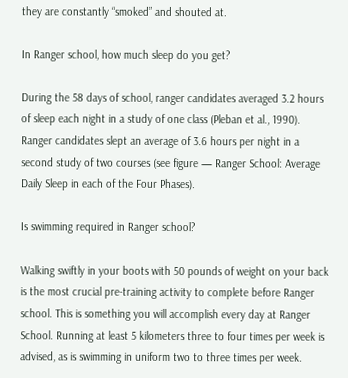they are constantly “smoked” and shouted at.

In Ranger school, how much sleep do you get?

During the 58 days of school, ranger candidates averaged 3.2 hours of sleep each night in a study of one class (Pleban et al., 1990). Ranger candidates slept an average of 3.6 hours per night in a second study of two courses (see figure — Ranger School: Average Daily Sleep in each of the Four Phases).

Is swimming required in Ranger school?

Walking swiftly in your boots with 50 pounds of weight on your back is the most crucial pre-training activity to complete before Ranger school. This is something you will accomplish every day at Ranger School. Running at least 5 kilometers three to four times per week is advised, as is swimming in uniform two to three times per week.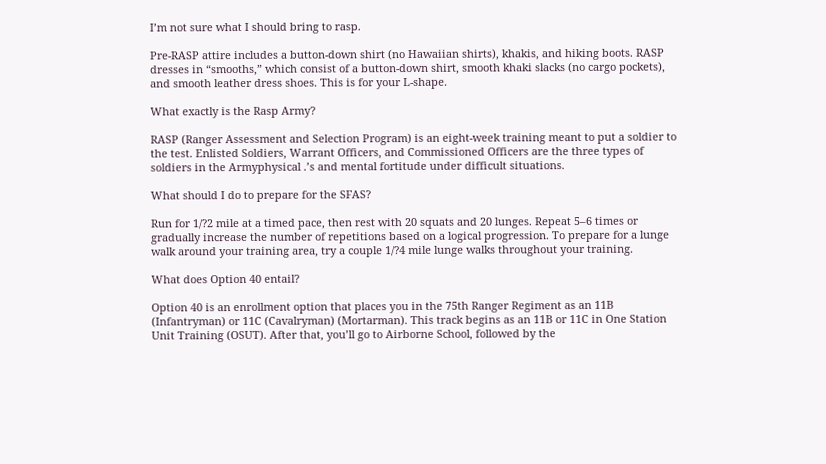I’m not sure what I should bring to rasp.

Pre-RASP attire includes a button-down shirt (no Hawaiian shirts), khakis, and hiking boots. RASP dresses in “smooths,” which consist of a button-down shirt, smooth khaki slacks (no cargo pockets), and smooth leather dress shoes. This is for your L-shape.

What exactly is the Rasp Army?

RASP (Ranger Assessment and Selection Program) is an eight-week training meant to put a soldier to the test. Enlisted Soldiers, Warrant Officers, and Commissioned Officers are the three types of soldiers in the Armyphysical .’s and mental fortitude under difficult situations.

What should I do to prepare for the SFAS?

Run for 1/?2 mile at a timed pace, then rest with 20 squats and 20 lunges. Repeat 5–6 times or gradually increase the number of repetitions based on a logical progression. To prepare for a lunge walk around your training area, try a couple 1/?4 mile lunge walks throughout your training.

What does Option 40 entail?

Option 40 is an enrollment option that places you in the 75th Ranger Regiment as an 11B (Infantryman) or 11C (Cavalryman) (Mortarman). This track begins as an 11B or 11C in One Station Unit Training (OSUT). After that, you’ll go to Airborne School, followed by the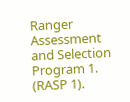Ranger Assessment and Selection Program 1. (RASP 1).